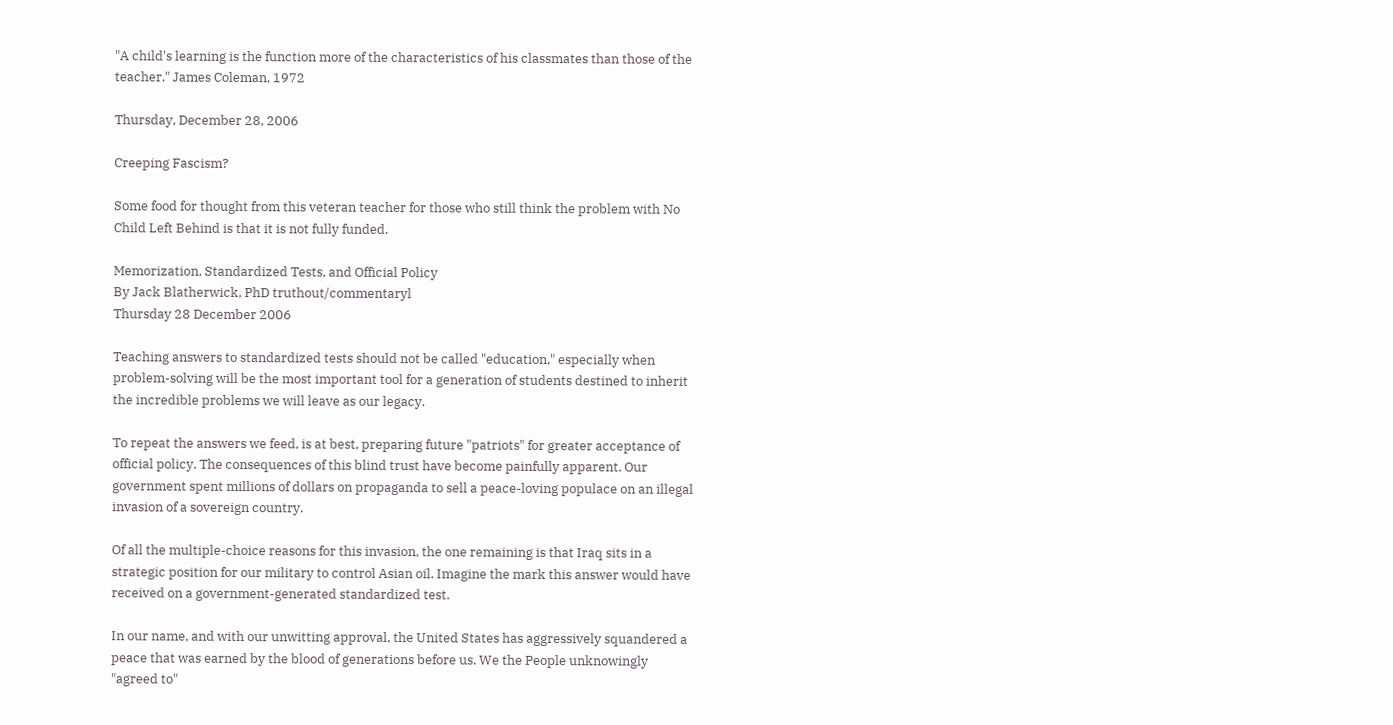"A child's learning is the function more of the characteristics of his classmates than those of the teacher." James Coleman, 1972

Thursday, December 28, 2006

Creeping Fascism?

Some food for thought from this veteran teacher for those who still think the problem with No Child Left Behind is that it is not fully funded.

Memorization, Standardized Tests, and Official Policy
By Jack Blatherwick, PhD truthout/commentaryl
Thursday 28 December 2006

Teaching answers to standardized tests should not be called "education," especially when problem-solving will be the most important tool for a generation of students destined to inherit the incredible problems we will leave as our legacy.

To repeat the answers we feed, is at best, preparing future "patriots" for greater acceptance of official policy. The consequences of this blind trust have become painfully apparent. Our government spent millions of dollars on propaganda to sell a peace-loving populace on an illegal invasion of a sovereign country.

Of all the multiple-choice reasons for this invasion, the one remaining is that Iraq sits in a strategic position for our military to control Asian oil. Imagine the mark this answer would have received on a government-generated standardized test.

In our name, and with our unwitting approval, the United States has aggressively squandered a peace that was earned by the blood of generations before us. We the People unknowingly "agreed to"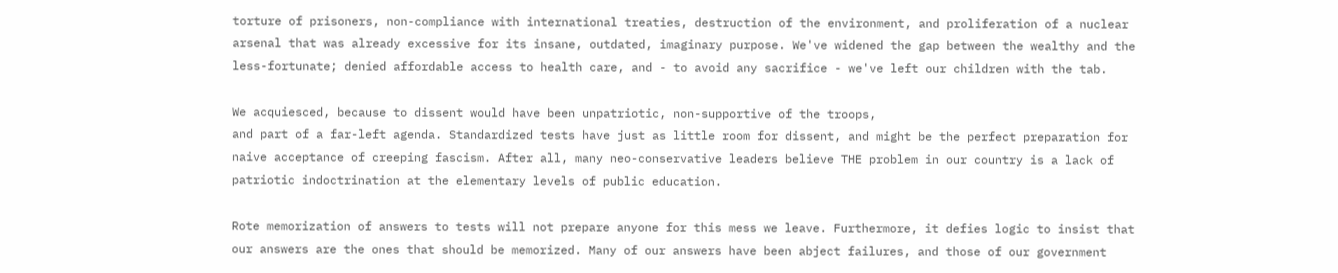torture of prisoners, non-compliance with international treaties, destruction of the environment, and proliferation of a nuclear arsenal that was already excessive for its insane, outdated, imaginary purpose. We've widened the gap between the wealthy and the less-fortunate; denied affordable access to health care, and - to avoid any sacrifice - we've left our children with the tab.

We acquiesced, because to dissent would have been unpatriotic, non-supportive of the troops,
and part of a far-left agenda. Standardized tests have just as little room for dissent, and might be the perfect preparation for naive acceptance of creeping fascism. After all, many neo-conservative leaders believe THE problem in our country is a lack of patriotic indoctrination at the elementary levels of public education.

Rote memorization of answers to tests will not prepare anyone for this mess we leave. Furthermore, it defies logic to insist that our answers are the ones that should be memorized. Many of our answers have been abject failures, and those of our government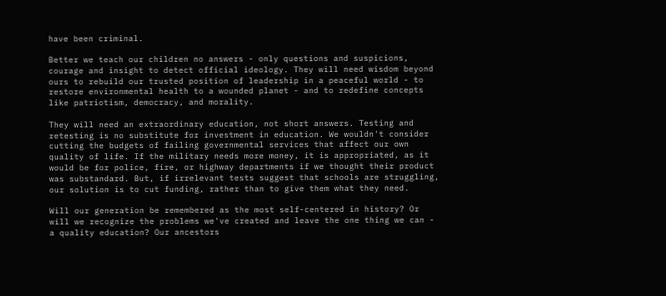have been criminal.

Better we teach our children no answers - only questions and suspicions, courage and insight to detect official ideology. They will need wisdom beyond ours to rebuild our trusted position of leadership in a peaceful world - to restore environmental health to a wounded planet - and to redefine concepts like patriotism, democracy, and morality.

They will need an extraordinary education, not short answers. Testing and retesting is no substitute for investment in education. We wouldn't consider cutting the budgets of failing governmental services that affect our own quality of life. If the military needs more money, it is appropriated, as it would be for police, fire, or highway departments if we thought their product was substandard. But, if irrelevant tests suggest that schools are struggling, our solution is to cut funding, rather than to give them what they need.

Will our generation be remembered as the most self-centered in history? Or will we recognize the problems we've created and leave the one thing we can - a quality education? Our ancestors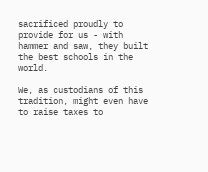sacrificed proudly to provide for us - with hammer and saw, they built the best schools in the world.

We, as custodians of this tradition, might even have to raise taxes to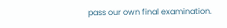pass our own final examination.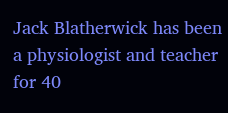Jack Blatherwick has been a physiologist and teacher for 40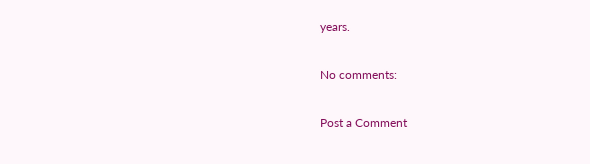years.

No comments:

Post a Comment